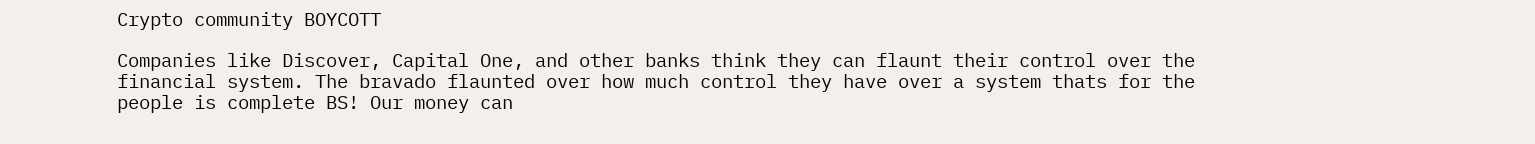Crypto community BOYCOTT

Companies like Discover, Capital One, and other banks think they can flaunt their control over the financial system. The bravado flaunted over how much control they have over a system thats for the people is complete BS! Our money can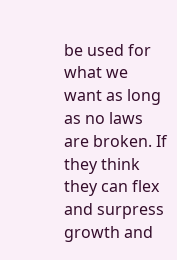be used for what we want as long as no laws are broken. If they think they can flex and surpress growth and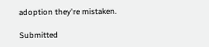adoption they're mistaken.

Submitted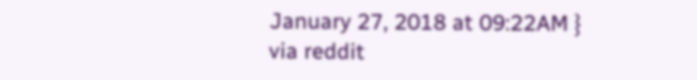January 27, 2018 at 09:22AM }
via reddit